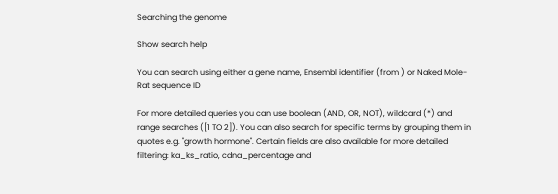Searching the genome

Show search help

You can search using either a gene name, Ensembl identifier (from ) or Naked Mole-Rat sequence ID

For more detailed queries you can use boolean (AND, OR, NOT), wildcard (*) and range searches ([1 TO 2]). You can also search for specific terms by grouping them in quotes e.g. "growth hormone". Certain fields are also available for more detailed filtering: ka_ks_ratio, cdna_percentage and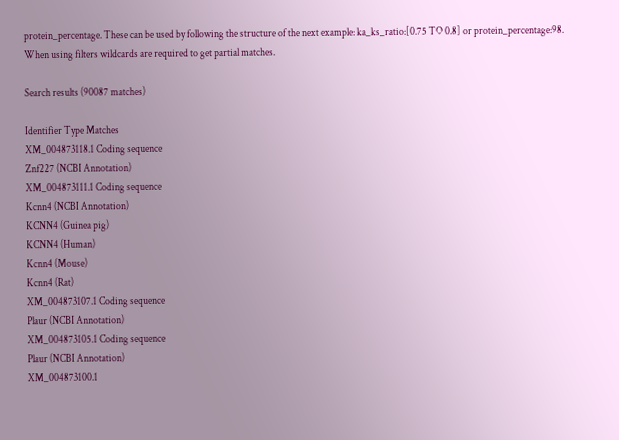protein_percentage. These can be used by following the structure of the next example: ka_ks_ratio:[0.75 TO 0.8] or protein_percentage:98. When using filters wildcards are required to get partial matches.

Search results (90087 matches)

Identifier Type Matches
XM_004873118.1 Coding sequence
Znf227 (NCBI Annotation)
XM_004873111.1 Coding sequence
Kcnn4 (NCBI Annotation)
KCNN4 (Guinea pig)
KCNN4 (Human)
Kcnn4 (Mouse)
Kcnn4 (Rat)
XM_004873107.1 Coding sequence
Plaur (NCBI Annotation)
XM_004873105.1 Coding sequence
Plaur (NCBI Annotation)
XM_004873100.1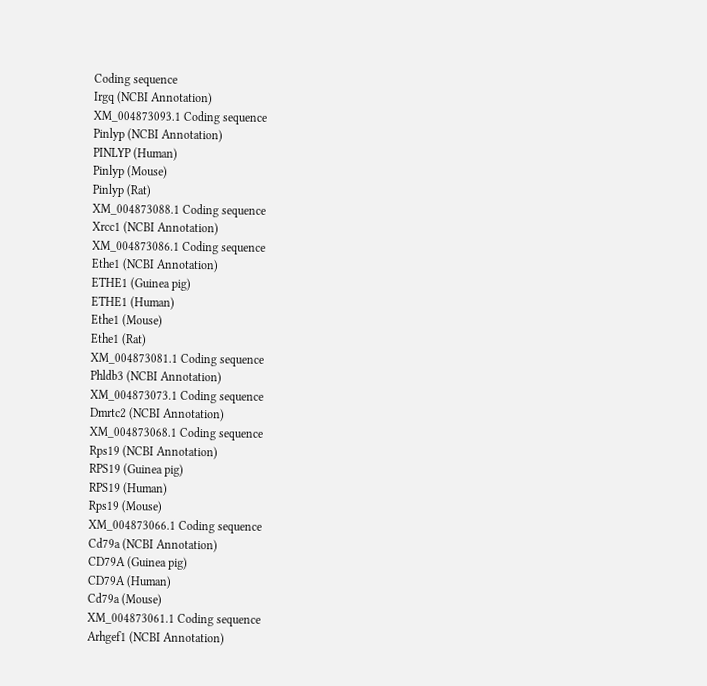Coding sequence
Irgq (NCBI Annotation)
XM_004873093.1 Coding sequence
Pinlyp (NCBI Annotation)
PINLYP (Human)
Pinlyp (Mouse)
Pinlyp (Rat)
XM_004873088.1 Coding sequence
Xrcc1 (NCBI Annotation)
XM_004873086.1 Coding sequence
Ethe1 (NCBI Annotation)
ETHE1 (Guinea pig)
ETHE1 (Human)
Ethe1 (Mouse)
Ethe1 (Rat)
XM_004873081.1 Coding sequence
Phldb3 (NCBI Annotation)
XM_004873073.1 Coding sequence
Dmrtc2 (NCBI Annotation)
XM_004873068.1 Coding sequence
Rps19 (NCBI Annotation)
RPS19 (Guinea pig)
RPS19 (Human)
Rps19 (Mouse)
XM_004873066.1 Coding sequence
Cd79a (NCBI Annotation)
CD79A (Guinea pig)
CD79A (Human)
Cd79a (Mouse)
XM_004873061.1 Coding sequence
Arhgef1 (NCBI Annotation)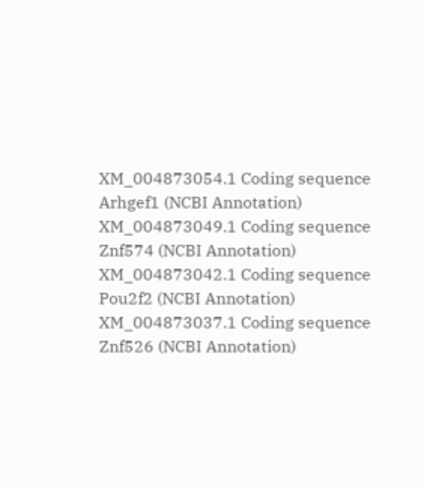XM_004873054.1 Coding sequence
Arhgef1 (NCBI Annotation)
XM_004873049.1 Coding sequence
Znf574 (NCBI Annotation)
XM_004873042.1 Coding sequence
Pou2f2 (NCBI Annotation)
XM_004873037.1 Coding sequence
Znf526 (NCBI Annotation)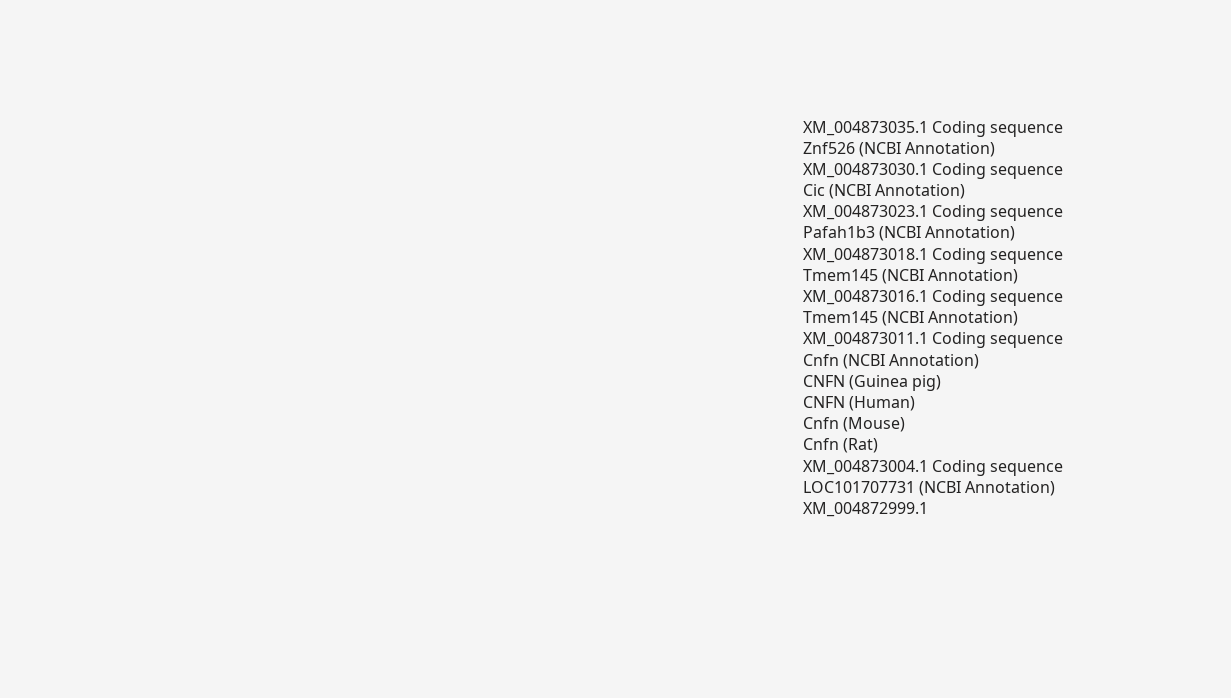XM_004873035.1 Coding sequence
Znf526 (NCBI Annotation)
XM_004873030.1 Coding sequence
Cic (NCBI Annotation)
XM_004873023.1 Coding sequence
Pafah1b3 (NCBI Annotation)
XM_004873018.1 Coding sequence
Tmem145 (NCBI Annotation)
XM_004873016.1 Coding sequence
Tmem145 (NCBI Annotation)
XM_004873011.1 Coding sequence
Cnfn (NCBI Annotation)
CNFN (Guinea pig)
CNFN (Human)
Cnfn (Mouse)
Cnfn (Rat)
XM_004873004.1 Coding sequence
LOC101707731 (NCBI Annotation)
XM_004872999.1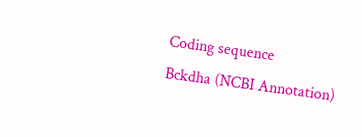Coding sequence
Bckdha (NCBI Annotation)